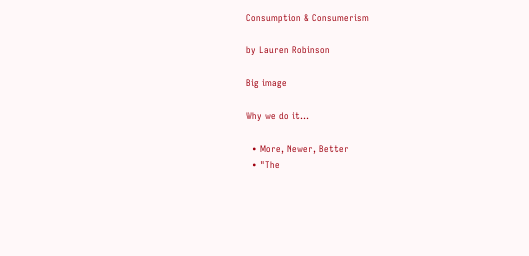Consumption & Consumerism

by Lauren Robinson

Big image

Why we do it...

  • More, Newer, Better
  • "The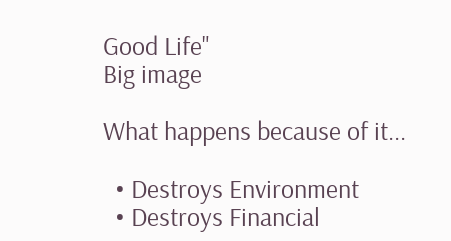Good Life"
Big image

What happens because of it...

  • Destroys Environment
  • Destroys Financial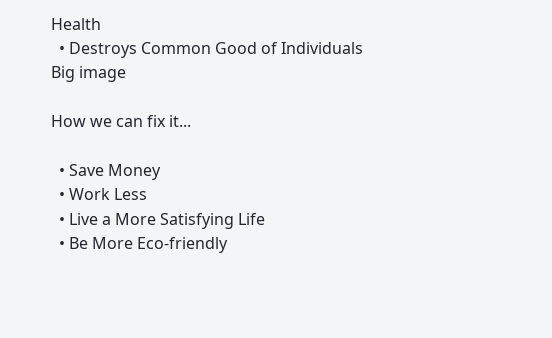Health
  • Destroys Common Good of Individuals
Big image

How we can fix it...

  • Save Money
  • Work Less
  • Live a More Satisfying Life
  • Be More Eco-friendly